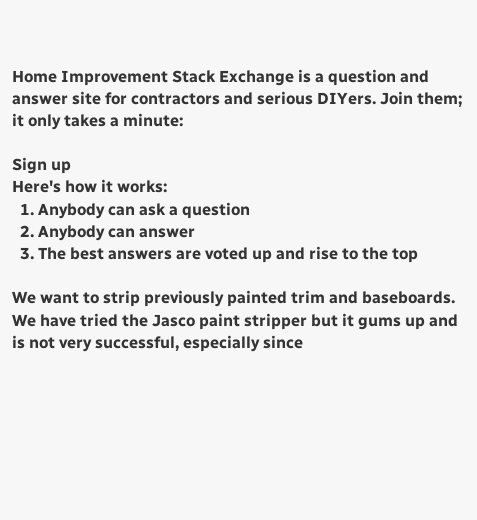Home Improvement Stack Exchange is a question and answer site for contractors and serious DIYers. Join them; it only takes a minute:

Sign up
Here's how it works:
  1. Anybody can ask a question
  2. Anybody can answer
  3. The best answers are voted up and rise to the top

We want to strip previously painted trim and baseboards. We have tried the Jasco paint stripper but it gums up and is not very successful, especially since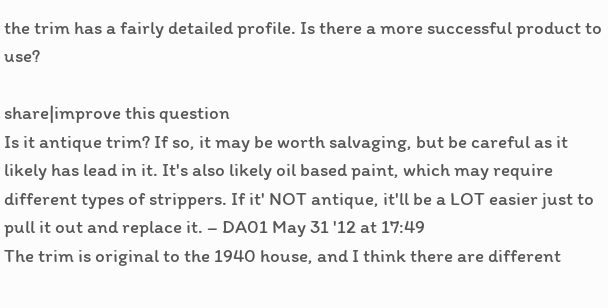the trim has a fairly detailed profile. Is there a more successful product to use?

share|improve this question
Is it antique trim? If so, it may be worth salvaging, but be careful as it likely has lead in it. It's also likely oil based paint, which may require different types of strippers. If it' NOT antique, it'll be a LOT easier just to pull it out and replace it. – DA01 May 31 '12 at 17:49
The trim is original to the 1940 house, and I think there are different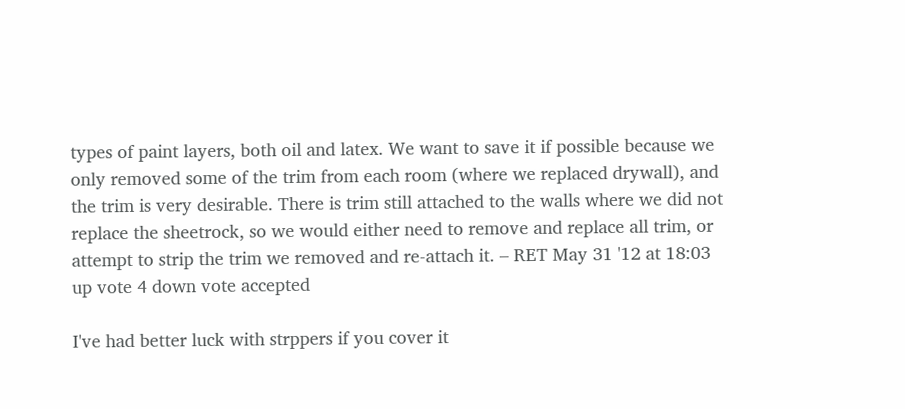types of paint layers, both oil and latex. We want to save it if possible because we only removed some of the trim from each room (where we replaced drywall), and the trim is very desirable. There is trim still attached to the walls where we did not replace the sheetrock, so we would either need to remove and replace all trim, or attempt to strip the trim we removed and re-attach it. – RET May 31 '12 at 18:03
up vote 4 down vote accepted

I've had better luck with strppers if you cover it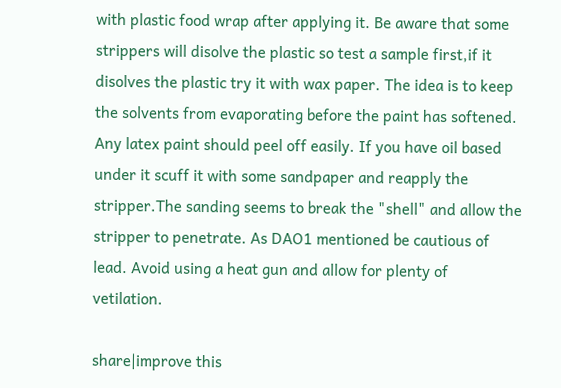with plastic food wrap after applying it. Be aware that some strippers will disolve the plastic so test a sample first,if it disolves the plastic try it with wax paper. The idea is to keep the solvents from evaporating before the paint has softened. Any latex paint should peel off easily. If you have oil based under it scuff it with some sandpaper and reapply the stripper.The sanding seems to break the "shell" and allow the stripper to penetrate. As DAO1 mentioned be cautious of lead. Avoid using a heat gun and allow for plenty of vetilation.

share|improve this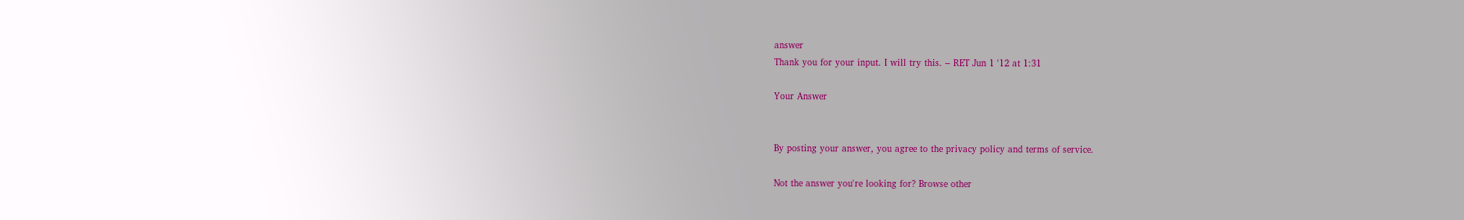answer
Thank you for your input. I will try this. – RET Jun 1 '12 at 1:31

Your Answer


By posting your answer, you agree to the privacy policy and terms of service.

Not the answer you're looking for? Browse other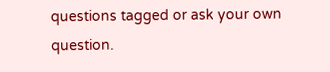questions tagged or ask your own question.